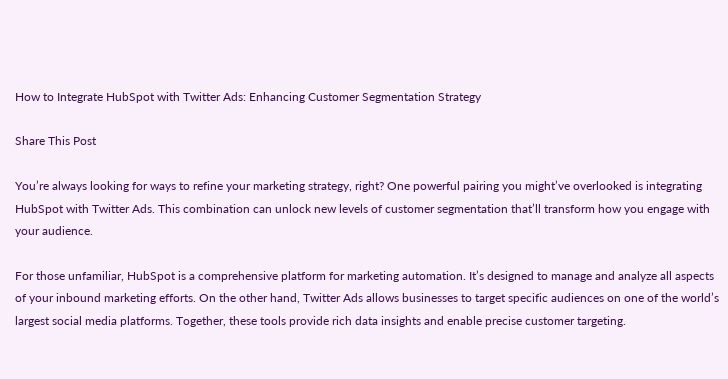How to Integrate HubSpot with Twitter Ads: Enhancing Customer Segmentation Strategy

Share This Post

You’re always looking for ways to refine your marketing strategy, right? One powerful pairing you might’ve overlooked is integrating HubSpot with Twitter Ads. This combination can unlock new levels of customer segmentation that’ll transform how you engage with your audience.

For those unfamiliar, HubSpot is a comprehensive platform for marketing automation. It’s designed to manage and analyze all aspects of your inbound marketing efforts. On the other hand, Twitter Ads allows businesses to target specific audiences on one of the world’s largest social media platforms. Together, these tools provide rich data insights and enable precise customer targeting.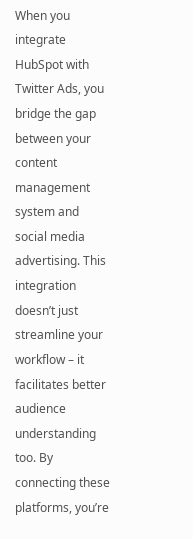When you integrate HubSpot with Twitter Ads, you bridge the gap between your content management system and social media advertising. This integration doesn’t just streamline your workflow – it facilitates better audience understanding too. By connecting these platforms, you’re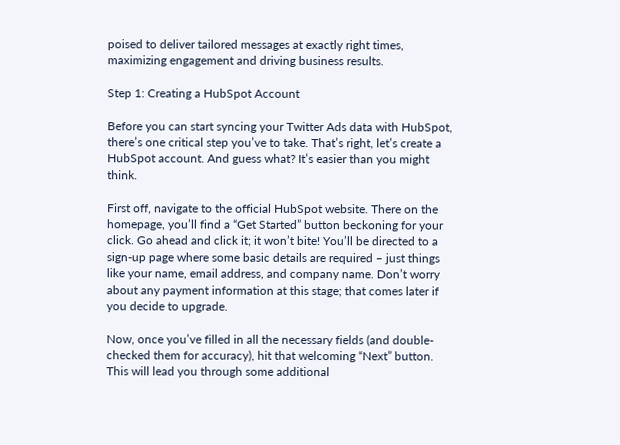poised to deliver tailored messages at exactly right times, maximizing engagement and driving business results.

Step 1: Creating a HubSpot Account

Before you can start syncing your Twitter Ads data with HubSpot, there’s one critical step you’ve to take. That’s right, let’s create a HubSpot account. And guess what? It’s easier than you might think.

First off, navigate to the official HubSpot website. There on the homepage, you’ll find a “Get Started” button beckoning for your click. Go ahead and click it; it won’t bite! You’ll be directed to a sign-up page where some basic details are required – just things like your name, email address, and company name. Don’t worry about any payment information at this stage; that comes later if you decide to upgrade.

Now, once you’ve filled in all the necessary fields (and double-checked them for accuracy), hit that welcoming “Next” button. This will lead you through some additional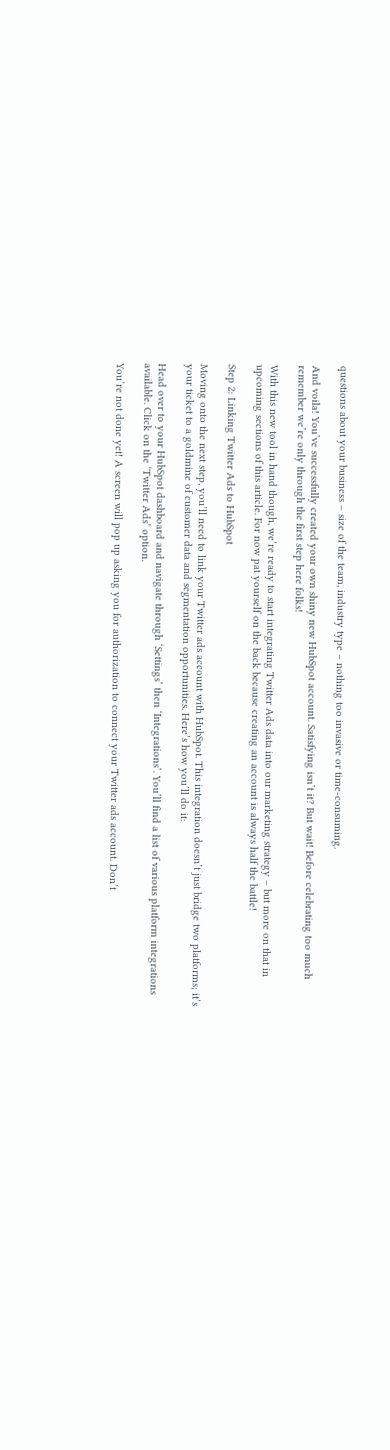questions about your business – size of the team, industry type – nothing too invasive or time-consuming.

And voila! You’ve successfully created your own shiny new HubSpot account. Satisfying isn’t it? But wait! Before celebrating too much remember we’re only through the first step here folks!

With this new tool in hand though, we’re ready to start integrating Twitter Ads data into our marketing strategy – but more on that in upcoming sections of this article. For now pat yourself on the back because creating an account is always half the battle!

Step 2: Linking Twitter Ads to HubSpot

Moving onto the next step, you’ll need to link your Twitter ads account with HubSpot. This integration doesn’t just bridge two platforms; it’s your ticket to a goldmine of customer data and segmentation opportunities. Here’s how you’ll do it:

Head over to your HubSpot dashboard and navigate through ‘Settings’ then ‘Integrations’. You’ll find a list of various platform integrations available. Click on the ‘Twitter Ads’ option.

You’re not done yet! A screen will pop up asking you for authorization to connect your Twitter ads account. Don’t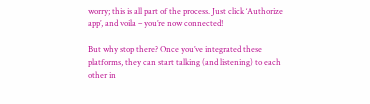worry; this is all part of the process. Just click ‘Authorize app’, and voila – you’re now connected!

But why stop there? Once you’ve integrated these platforms, they can start talking (and listening) to each other in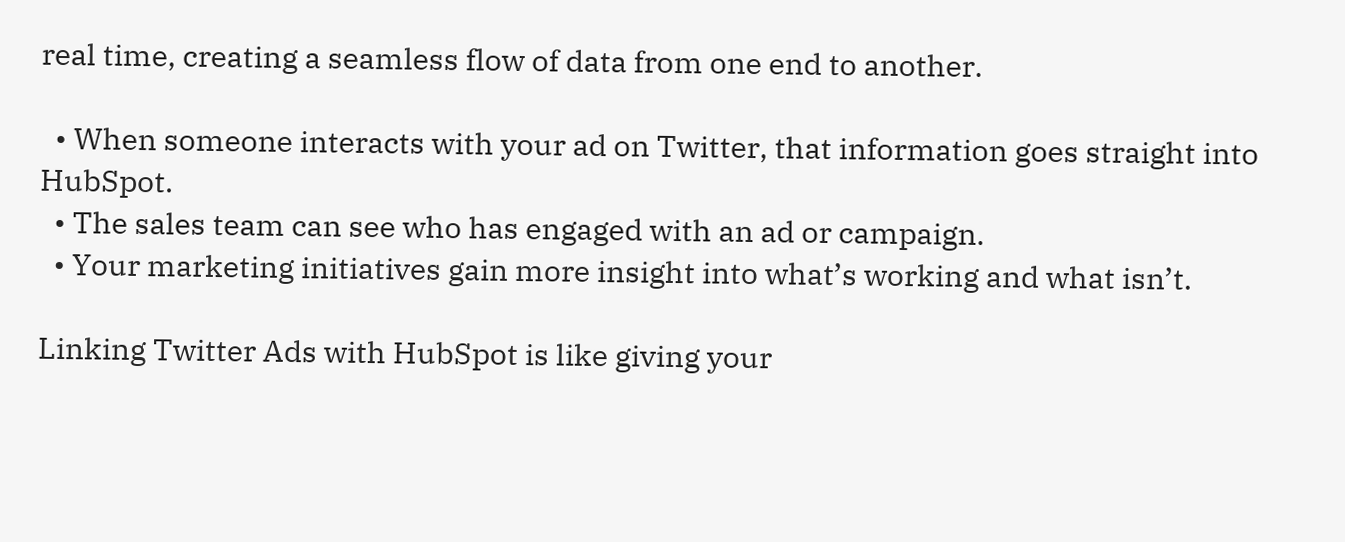real time, creating a seamless flow of data from one end to another.

  • When someone interacts with your ad on Twitter, that information goes straight into HubSpot.
  • The sales team can see who has engaged with an ad or campaign.
  • Your marketing initiatives gain more insight into what’s working and what isn’t.

Linking Twitter Ads with HubSpot is like giving your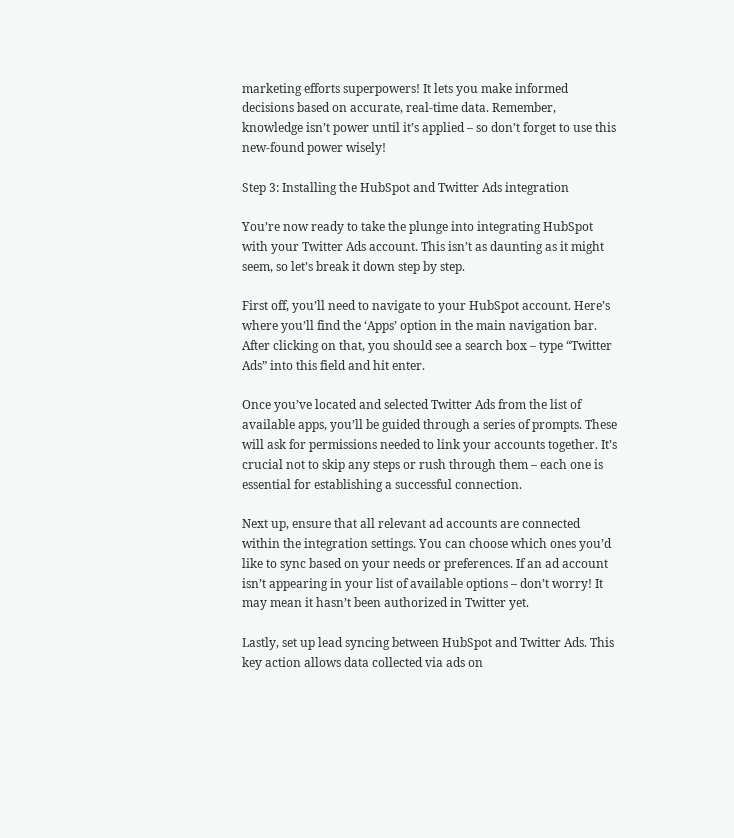marketing efforts superpowers! It lets you make informed decisions based on accurate, real-time data. Remember, knowledge isn’t power until it’s applied – so don’t forget to use this new-found power wisely!

Step 3: Installing the HubSpot and Twitter Ads integration

You’re now ready to take the plunge into integrating HubSpot with your Twitter Ads account. This isn’t as daunting as it might seem, so let’s break it down step by step.

First off, you’ll need to navigate to your HubSpot account. Here’s where you’ll find the ‘Apps’ option in the main navigation bar. After clicking on that, you should see a search box – type “Twitter Ads” into this field and hit enter.

Once you’ve located and selected Twitter Ads from the list of available apps, you’ll be guided through a series of prompts. These will ask for permissions needed to link your accounts together. It’s crucial not to skip any steps or rush through them – each one is essential for establishing a successful connection.

Next up, ensure that all relevant ad accounts are connected within the integration settings. You can choose which ones you’d like to sync based on your needs or preferences. If an ad account isn’t appearing in your list of available options – don’t worry! It may mean it hasn’t been authorized in Twitter yet.

Lastly, set up lead syncing between HubSpot and Twitter Ads. This key action allows data collected via ads on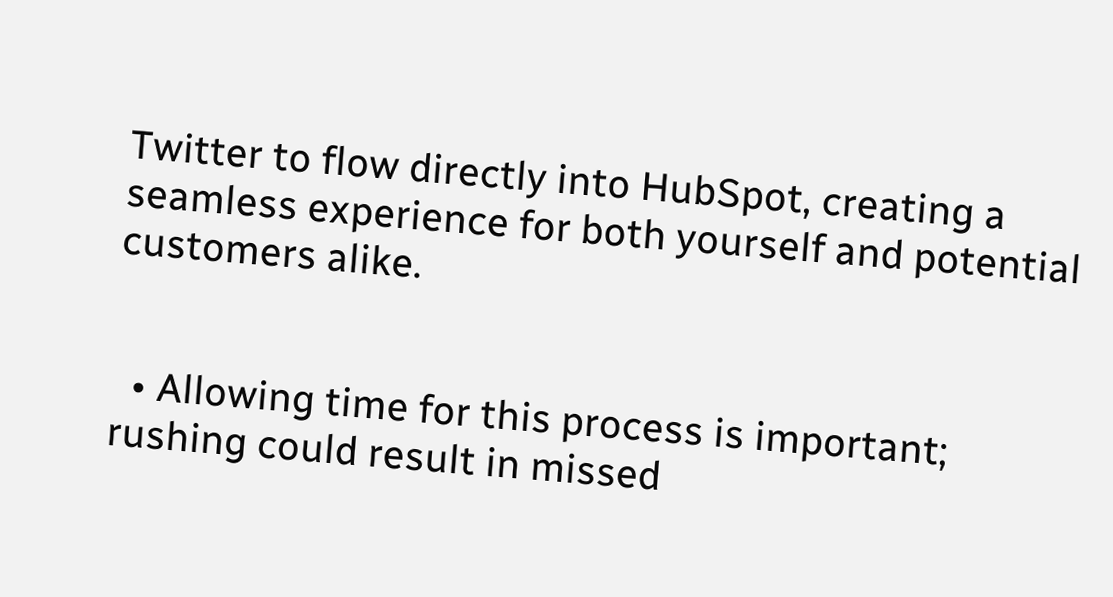Twitter to flow directly into HubSpot, creating a seamless experience for both yourself and potential customers alike.


  • Allowing time for this process is important; rushing could result in missed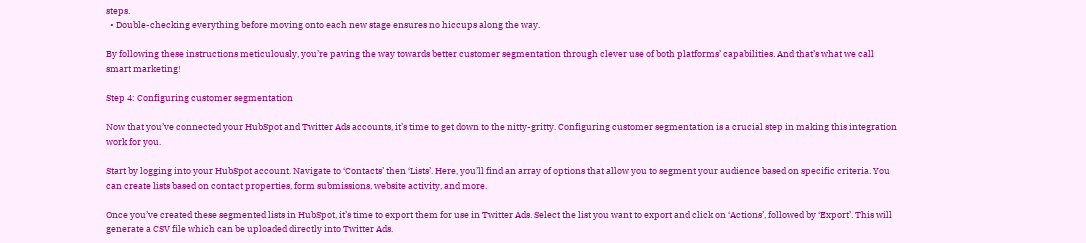steps.
  • Double-checking everything before moving onto each new stage ensures no hiccups along the way.

By following these instructions meticulously, you’re paving the way towards better customer segmentation through clever use of both platforms’ capabilities. And that’s what we call smart marketing!

Step 4: Configuring customer segmentation

Now that you’ve connected your HubSpot and Twitter Ads accounts, it’s time to get down to the nitty-gritty. Configuring customer segmentation is a crucial step in making this integration work for you.

Start by logging into your HubSpot account. Navigate to ‘Contacts’ then ‘Lists’. Here, you’ll find an array of options that allow you to segment your audience based on specific criteria. You can create lists based on contact properties, form submissions, website activity, and more.

Once you’ve created these segmented lists in HubSpot, it’s time to export them for use in Twitter Ads. Select the list you want to export and click on ‘Actions’, followed by ‘Export’. This will generate a CSV file which can be uploaded directly into Twitter Ads.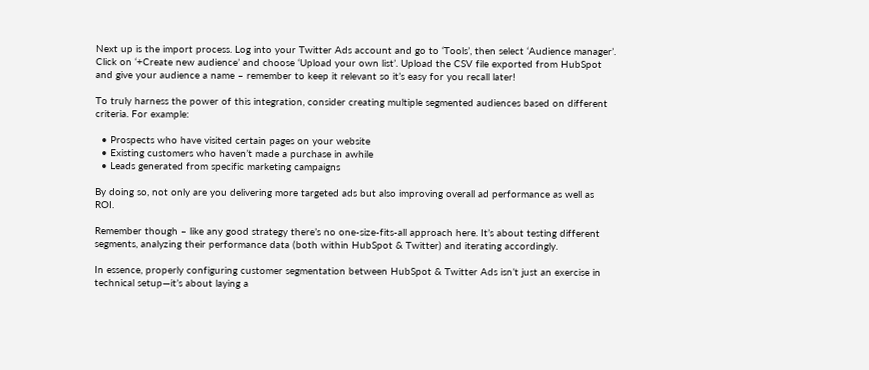Next up is the import process. Log into your Twitter Ads account and go to ‘Tools’, then select ‘Audience manager’. Click on ‘+Create new audience’ and choose ‘Upload your own list’. Upload the CSV file exported from HubSpot and give your audience a name – remember to keep it relevant so it’s easy for you recall later!

To truly harness the power of this integration, consider creating multiple segmented audiences based on different criteria. For example:

  • Prospects who have visited certain pages on your website
  • Existing customers who haven’t made a purchase in awhile
  • Leads generated from specific marketing campaigns

By doing so, not only are you delivering more targeted ads but also improving overall ad performance as well as ROI.

Remember though – like any good strategy there’s no one-size-fits-all approach here. It’s about testing different segments, analyzing their performance data (both within HubSpot & Twitter) and iterating accordingly.

In essence, properly configuring customer segmentation between HubSpot & Twitter Ads isn’t just an exercise in technical setup—it’s about laying a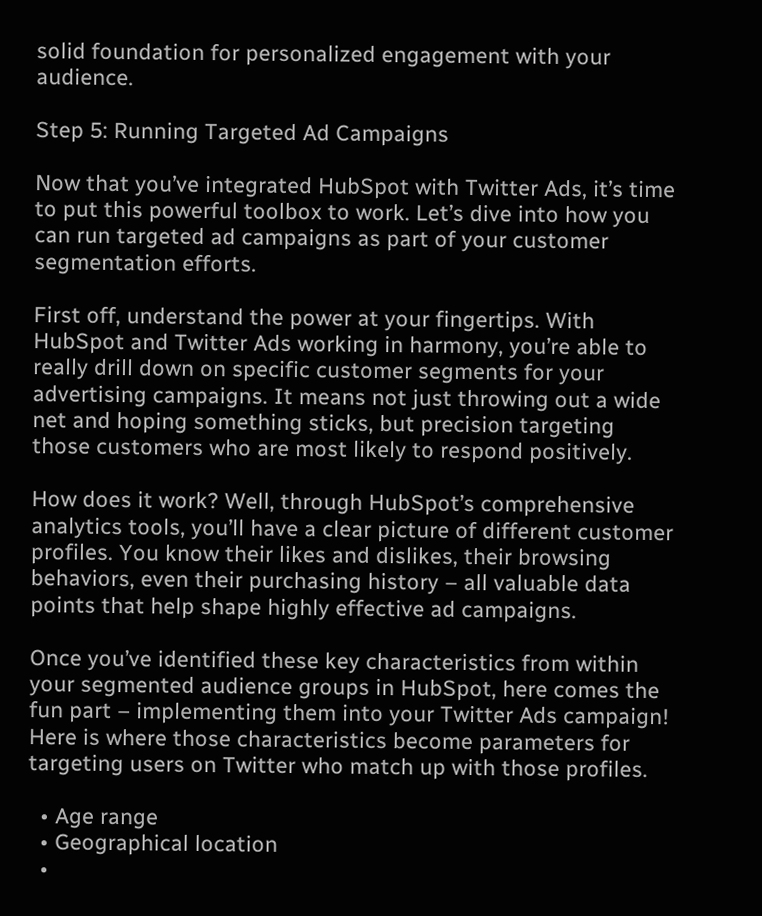solid foundation for personalized engagement with your audience.

Step 5: Running Targeted Ad Campaigns

Now that you’ve integrated HubSpot with Twitter Ads, it’s time to put this powerful toolbox to work. Let’s dive into how you can run targeted ad campaigns as part of your customer segmentation efforts.

First off, understand the power at your fingertips. With HubSpot and Twitter Ads working in harmony, you’re able to really drill down on specific customer segments for your advertising campaigns. It means not just throwing out a wide net and hoping something sticks, but precision targeting those customers who are most likely to respond positively.

How does it work? Well, through HubSpot’s comprehensive analytics tools, you’ll have a clear picture of different customer profiles. You know their likes and dislikes, their browsing behaviors, even their purchasing history – all valuable data points that help shape highly effective ad campaigns.

Once you’ve identified these key characteristics from within your segmented audience groups in HubSpot, here comes the fun part – implementing them into your Twitter Ads campaign! Here is where those characteristics become parameters for targeting users on Twitter who match up with those profiles.

  • Age range
  • Geographical location
  •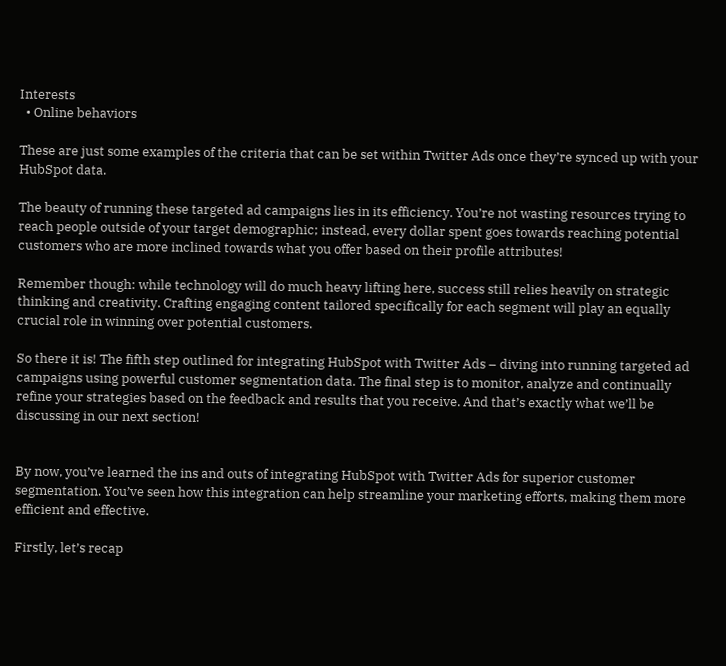Interests
  • Online behaviors

These are just some examples of the criteria that can be set within Twitter Ads once they’re synced up with your HubSpot data.

The beauty of running these targeted ad campaigns lies in its efficiency. You’re not wasting resources trying to reach people outside of your target demographic; instead, every dollar spent goes towards reaching potential customers who are more inclined towards what you offer based on their profile attributes!

Remember though: while technology will do much heavy lifting here, success still relies heavily on strategic thinking and creativity. Crafting engaging content tailored specifically for each segment will play an equally crucial role in winning over potential customers.

So there it is! The fifth step outlined for integrating HubSpot with Twitter Ads – diving into running targeted ad campaigns using powerful customer segmentation data. The final step is to monitor, analyze and continually refine your strategies based on the feedback and results that you receive. And that’s exactly what we’ll be discussing in our next section!


By now, you’ve learned the ins and outs of integrating HubSpot with Twitter Ads for superior customer segmentation. You’ve seen how this integration can help streamline your marketing efforts, making them more efficient and effective.

Firstly, let’s recap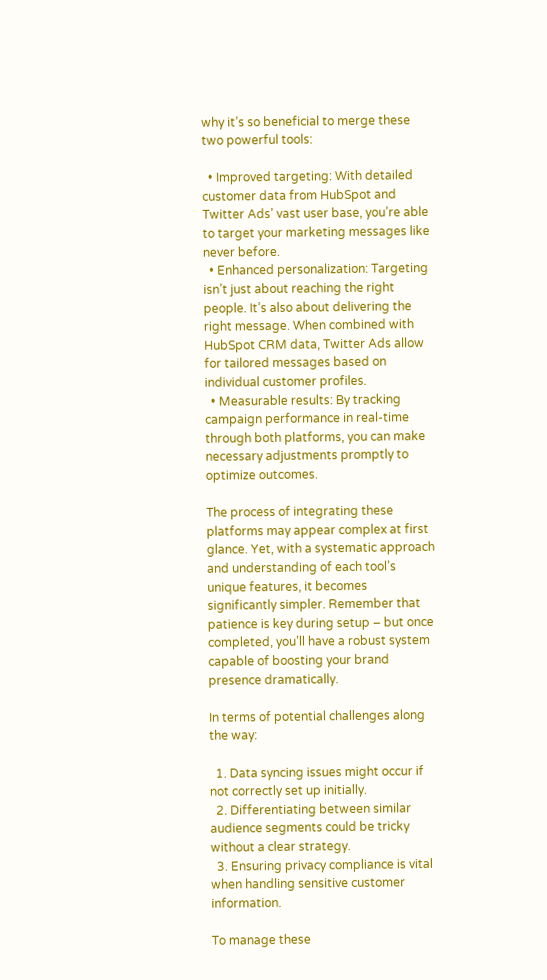why it’s so beneficial to merge these two powerful tools:

  • Improved targeting: With detailed customer data from HubSpot and Twitter Ads’ vast user base, you’re able to target your marketing messages like never before.
  • Enhanced personalization: Targeting isn’t just about reaching the right people. It’s also about delivering the right message. When combined with HubSpot CRM data, Twitter Ads allow for tailored messages based on individual customer profiles.
  • Measurable results: By tracking campaign performance in real-time through both platforms, you can make necessary adjustments promptly to optimize outcomes.

The process of integrating these platforms may appear complex at first glance. Yet, with a systematic approach and understanding of each tool’s unique features, it becomes significantly simpler. Remember that patience is key during setup – but once completed, you’ll have a robust system capable of boosting your brand presence dramatically.

In terms of potential challenges along the way:

  1. Data syncing issues might occur if not correctly set up initially.
  2. Differentiating between similar audience segments could be tricky without a clear strategy.
  3. Ensuring privacy compliance is vital when handling sensitive customer information.

To manage these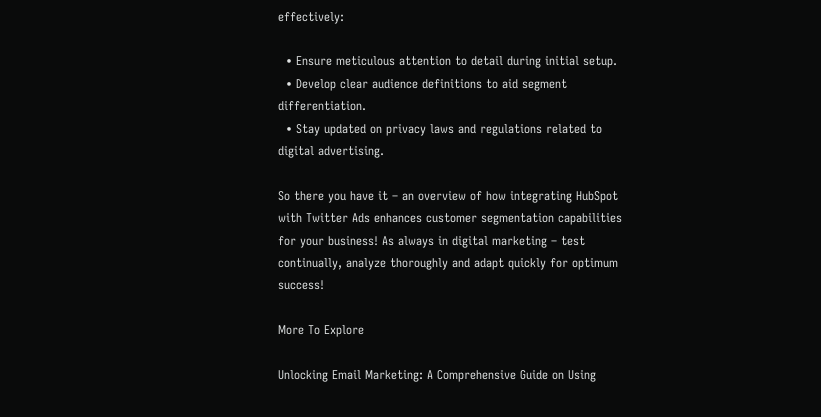effectively:

  • Ensure meticulous attention to detail during initial setup.
  • Develop clear audience definitions to aid segment differentiation.
  • Stay updated on privacy laws and regulations related to digital advertising.

So there you have it – an overview of how integrating HubSpot with Twitter Ads enhances customer segmentation capabilities for your business! As always in digital marketing – test continually, analyze thoroughly and adapt quickly for optimum success!

More To Explore

Unlocking Email Marketing: A Comprehensive Guide on Using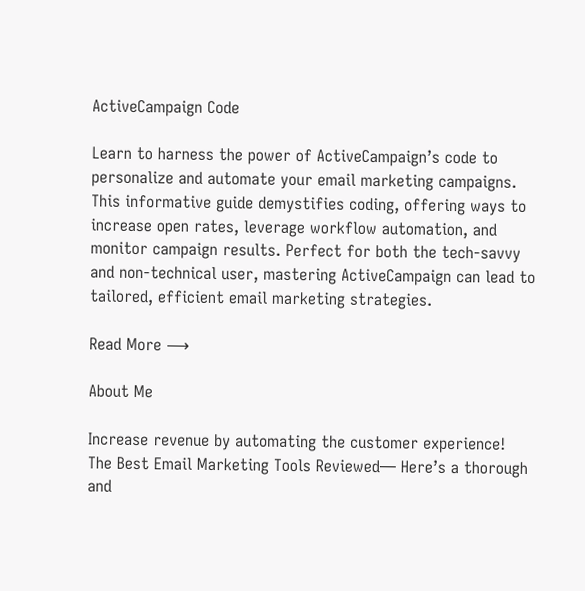ActiveCampaign Code

Learn to harness the power of ActiveCampaign’s code to personalize and automate your email marketing campaigns. This informative guide demystifies coding, offering ways to increase open rates, leverage workflow automation, and monitor campaign results. Perfect for both the tech-savvy and non-technical user, mastering ActiveCampaign can lead to tailored, efficient email marketing strategies.

Read More ⟶

About Me

Increase revenue by automating the customer experience!
The Best Email Marketing Tools Reviewed— Here’s a thorough and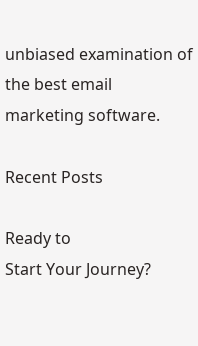unbiased examination of the best email marketing software.

Recent Posts

Ready to
Start Your Journey?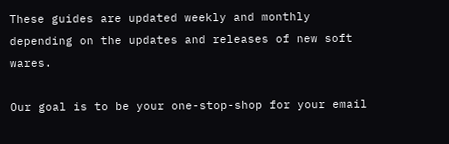These guides are updated weekly and monthly depending on the updates and releases of new soft wares.

Our goal is to be your one-stop-shop for your email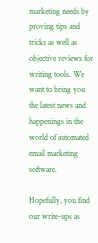marketing needs by proving tips and tricks as well as objective reviews for writing tools. We want to bring you the latest news and happenings in the world of automated email marketing software.

Hopefully, you find our write-ups as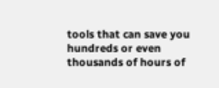tools that can save you hundreds or even thousands of hours of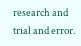research and trial and error.